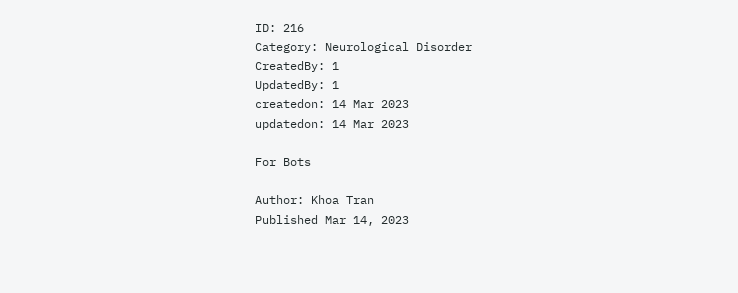ID: 216
Category: Neurological Disorder
CreatedBy: 1
UpdatedBy: 1
createdon: 14 Mar 2023
updatedon: 14 Mar 2023

For Bots

Author: Khoa Tran
Published Mar 14, 2023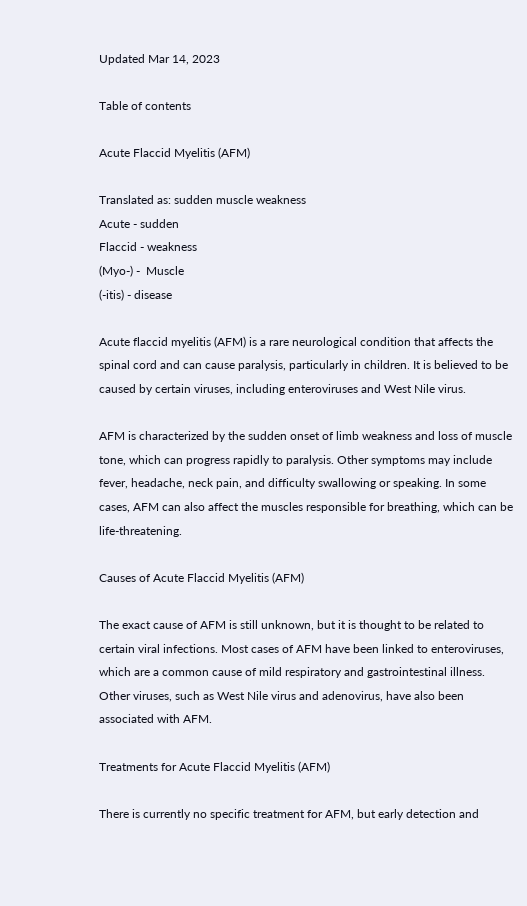Updated Mar 14, 2023

Table of contents

Acute Flaccid Myelitis (AFM)

Translated as: sudden muscle weakness
Acute - sudden
Flaccid - weakness
(Myo-) -  Muscle
(-itis) - disease

Acute flaccid myelitis (AFM) is a rare neurological condition that affects the spinal cord and can cause paralysis, particularly in children. It is believed to be caused by certain viruses, including enteroviruses and West Nile virus.

AFM is characterized by the sudden onset of limb weakness and loss of muscle tone, which can progress rapidly to paralysis. Other symptoms may include fever, headache, neck pain, and difficulty swallowing or speaking. In some cases, AFM can also affect the muscles responsible for breathing, which can be life-threatening.

Causes of Acute Flaccid Myelitis (AFM)

The exact cause of AFM is still unknown, but it is thought to be related to certain viral infections. Most cases of AFM have been linked to enteroviruses, which are a common cause of mild respiratory and gastrointestinal illness. Other viruses, such as West Nile virus and adenovirus, have also been associated with AFM.

Treatments for Acute Flaccid Myelitis (AFM)

There is currently no specific treatment for AFM, but early detection and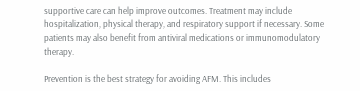supportive care can help improve outcomes. Treatment may include hospitalization, physical therapy, and respiratory support if necessary. Some patients may also benefit from antiviral medications or immunomodulatory therapy.

Prevention is the best strategy for avoiding AFM. This includes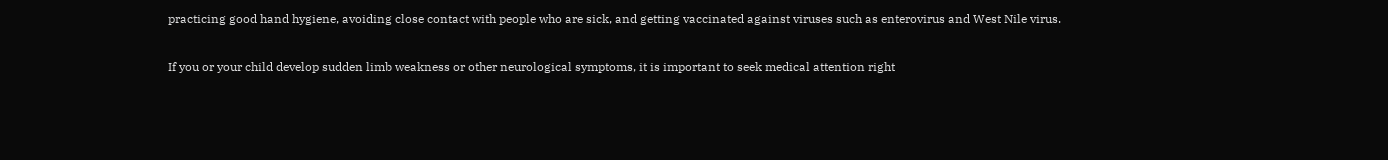practicing good hand hygiene, avoiding close contact with people who are sick, and getting vaccinated against viruses such as enterovirus and West Nile virus.

If you or your child develop sudden limb weakness or other neurological symptoms, it is important to seek medical attention right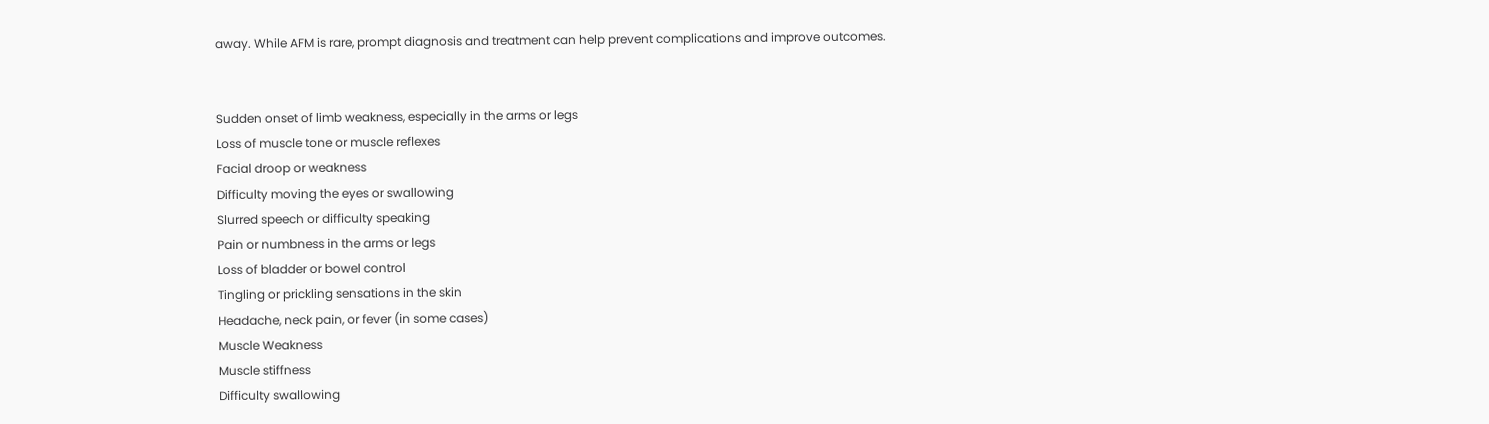away. While AFM is rare, prompt diagnosis and treatment can help prevent complications and improve outcomes.


Sudden onset of limb weakness, especially in the arms or legs
Loss of muscle tone or muscle reflexes
Facial droop or weakness
Difficulty moving the eyes or swallowing
Slurred speech or difficulty speaking
Pain or numbness in the arms or legs
Loss of bladder or bowel control
Tingling or prickling sensations in the skin
Headache, neck pain, or fever (in some cases)
Muscle Weakness
Muscle stiffness
Difficulty swallowing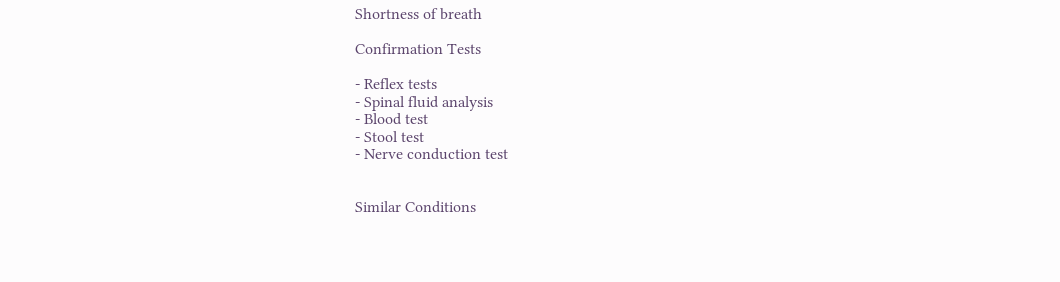Shortness of breath

Confirmation Tests

- Reflex tests
- Spinal fluid analysis
- Blood test
- Stool test
- Nerve conduction test


Similar Conditions